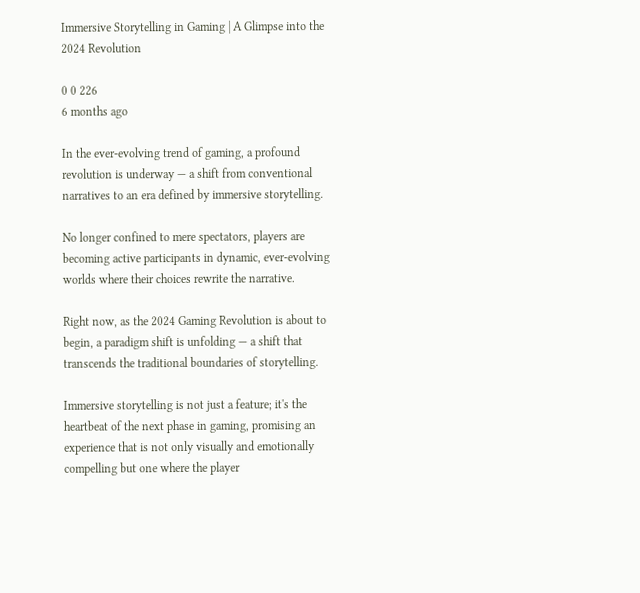Immersive Storytelling in Gaming | A Glimpse into the 2024 Revolution

0 0 226
6 months ago

In the ever-evolving trend of gaming, a profound revolution is underway — a shift from conventional narratives to an era defined by immersive storytelling.

No longer confined to mere spectators, players are becoming active participants in dynamic, ever-evolving worlds where their choices rewrite the narrative.

Right now, as the 2024 Gaming Revolution is about to begin, a paradigm shift is unfolding — a shift that transcends the traditional boundaries of storytelling.

Immersive storytelling is not just a feature; it's the heartbeat of the next phase in gaming, promising an experience that is not only visually and emotionally compelling but one where the player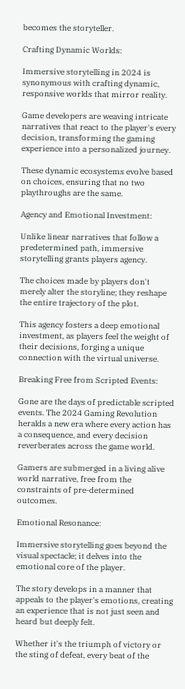becomes the storyteller.

Crafting Dynamic Worlds:

Immersive storytelling in 2024 is synonymous with crafting dynamic, responsive worlds that mirror reality.

Game developers are weaving intricate narratives that react to the player's every decision, transforming the gaming experience into a personalized journey.

These dynamic ecosystems evolve based on choices, ensuring that no two playthroughs are the same.

Agency and Emotional Investment:

Unlike linear narratives that follow a predetermined path, immersive storytelling grants players agency.

The choices made by players don't merely alter the storyline; they reshape the entire trajectory of the plot.

This agency fosters a deep emotional investment, as players feel the weight of their decisions, forging a unique connection with the virtual universe.

Breaking Free from Scripted Events:

Gone are the days of predictable scripted events. The 2024 Gaming Revolution heralds a new era where every action has a consequence, and every decision reverberates across the game world.

Gamers are submerged in a living alive world narrative, free from the constraints of pre-determined outcomes.

Emotional Resonance:

Immersive storytelling goes beyond the visual spectacle; it delves into the emotional core of the player.

The story develops in a manner that appeals to the player's emotions, creating an experience that is not just seen and heard but deeply felt.

Whether it's the triumph of victory or the sting of defeat, every beat of the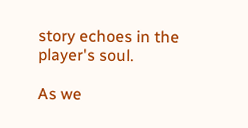story echoes in the player's soul.

As we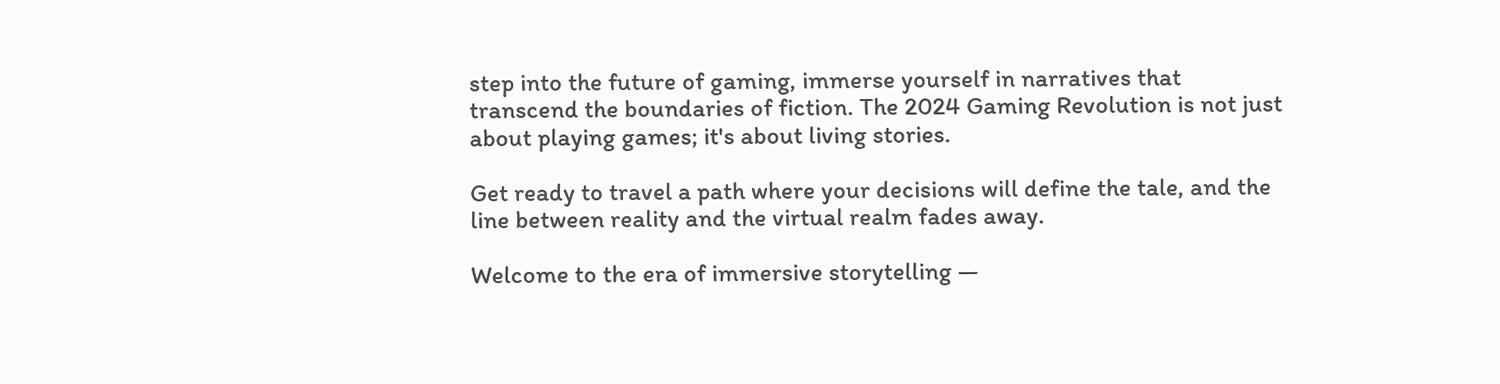step into the future of gaming, immerse yourself in narratives that transcend the boundaries of fiction. The 2024 Gaming Revolution is not just about playing games; it's about living stories.

Get ready to travel a path where your decisions will define the tale, and the line between reality and the virtual realm fades away.

Welcome to the era of immersive storytelling —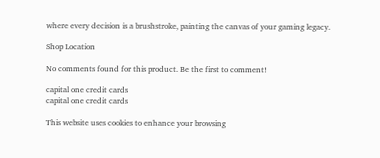where every decision is a brushstroke, painting the canvas of your gaming legacy.

Shop Location

No comments found for this product. Be the first to comment!

capital one credit cards
capital one credit cards

This website uses cookies to enhance your browsing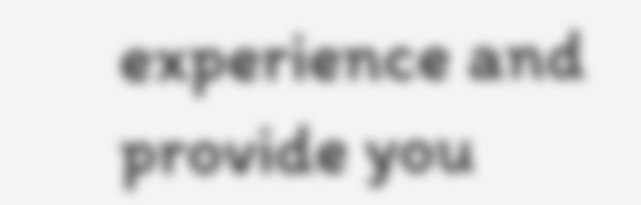experience and provide you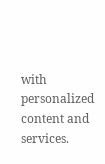with personalized content and services.